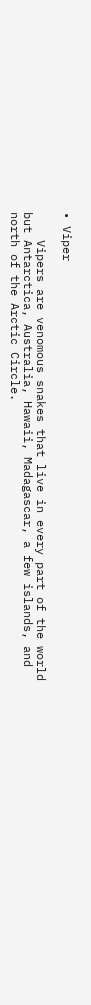• Viper

    Vipers are venomous snakes that live in every part of the world but Antarctica, Australia, Hawaii, Madagascar, a few islands, and north of the Arctic Circle.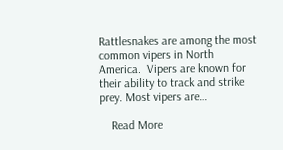Rattlesnakes are among the most common vipers in North America.  Vipers are known for their ability to track and strike prey. Most vipers are…

    Read More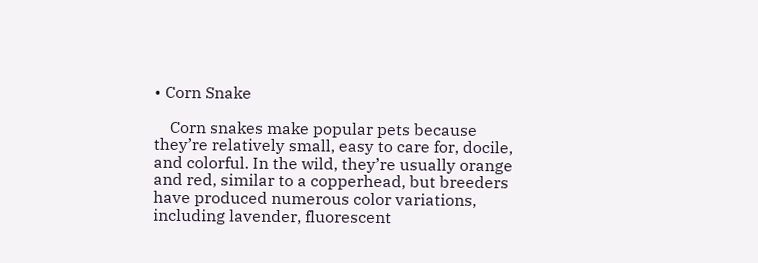• Corn Snake

    Corn snakes make popular pets because they’re relatively small, easy to care for, docile, and colorful. In the wild, they’re usually orange and red, similar to a copperhead, but breeders have produced numerous color variations, including lavender, fluorescent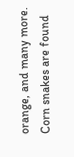orange, and many more. Corn snakes are found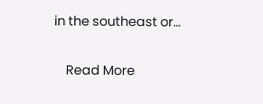in the southeast or…

    Read More